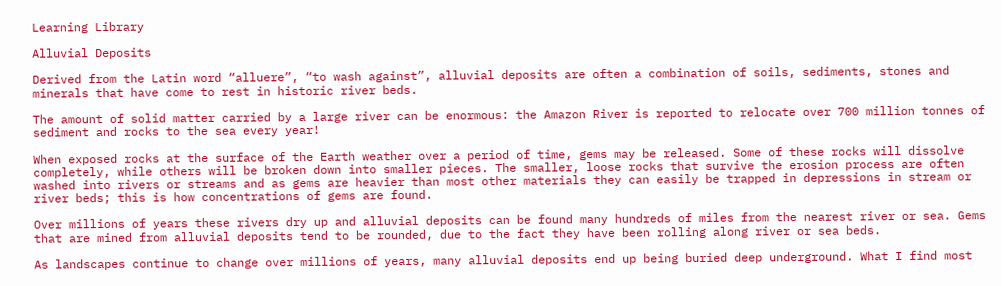Learning Library

Alluvial Deposits

Derived from the Latin word “alluere”, “to wash against”, alluvial deposits are often a combination of soils, sediments, stones and minerals that have come to rest in historic river beds.

The amount of solid matter carried by a large river can be enormous: the Amazon River is reported to relocate over 700 million tonnes of sediment and rocks to the sea every year!

When exposed rocks at the surface of the Earth weather over a period of time, gems may be released. Some of these rocks will dissolve completely, while others will be broken down into smaller pieces. The smaller, loose rocks that survive the erosion process are often washed into rivers or streams and as gems are heavier than most other materials they can easily be trapped in depressions in stream or river beds; this is how concentrations of gems are found.

Over millions of years these rivers dry up and alluvial deposits can be found many hundreds of miles from the nearest river or sea. Gems that are mined from alluvial deposits tend to be rounded, due to the fact they have been rolling along river or sea beds.

As landscapes continue to change over millions of years, many alluvial deposits end up being buried deep underground. What I find most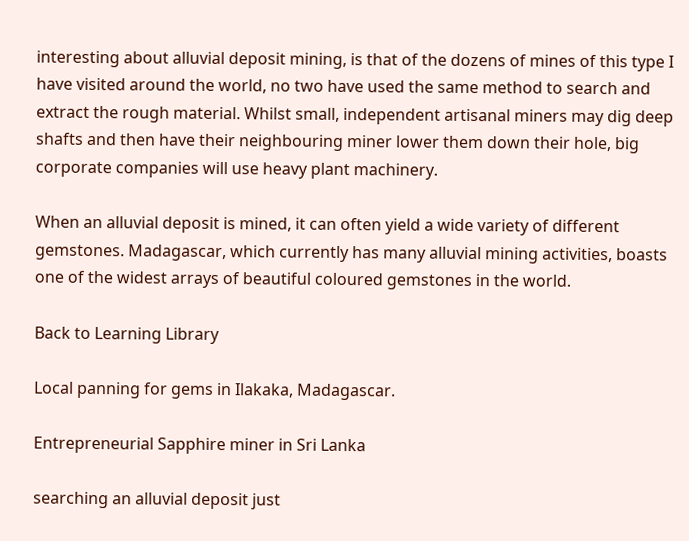interesting about alluvial deposit mining, is that of the dozens of mines of this type I have visited around the world, no two have used the same method to search and extract the rough material. Whilst small, independent artisanal miners may dig deep shafts and then have their neighbouring miner lower them down their hole, big corporate companies will use heavy plant machinery.

When an alluvial deposit is mined, it can often yield a wide variety of different gemstones. Madagascar, which currently has many alluvial mining activities, boasts one of the widest arrays of beautiful coloured gemstones in the world.

Back to Learning Library

Local panning for gems in Ilakaka, Madagascar.

Entrepreneurial Sapphire miner in Sri Lanka

searching an alluvial deposit just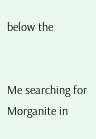below the


Me searching for Morganite in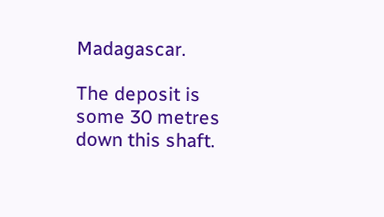Madagascar.

The deposit is some 30 metres down this shaft.